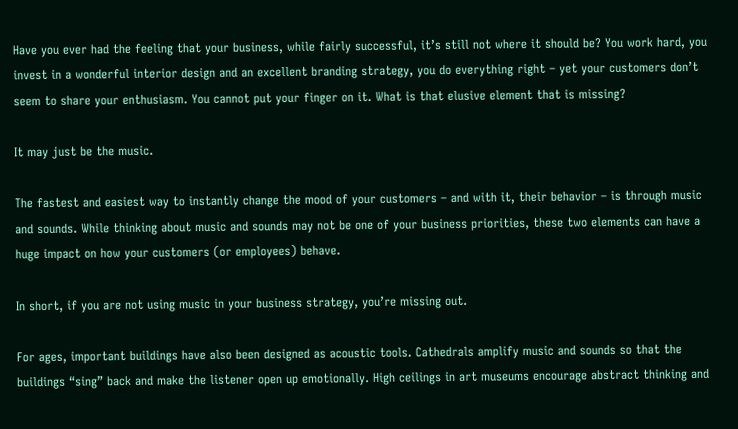Have you ever had the feeling that your business, while fairly successful, it’s still not where it should be? You work hard, you invest in a wonderful interior design and an excellent branding strategy, you do everything right – yet your customers don’t seem to share your enthusiasm. You cannot put your finger on it. What is that elusive element that is missing?

It may just be the music.

The fastest and easiest way to instantly change the mood of your customers – and with it, their behavior – is through music and sounds. While thinking about music and sounds may not be one of your business priorities, these two elements can have a huge impact on how your customers (or employees) behave.

In short, if you are not using music in your business strategy, you’re missing out.

For ages, important buildings have also been designed as acoustic tools. Cathedrals amplify music and sounds so that the buildings “sing” back and make the listener open up emotionally. High ceilings in art museums encourage abstract thinking and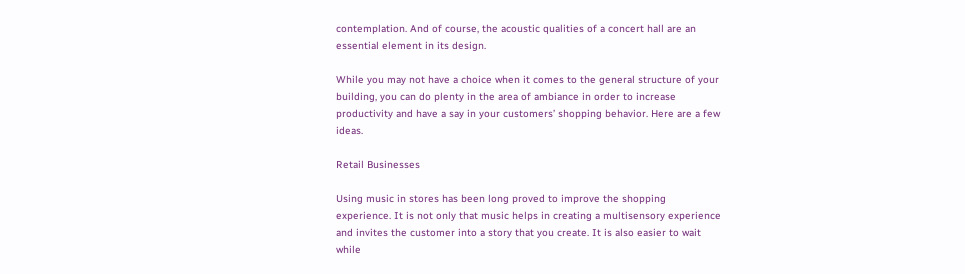contemplation. And of course, the acoustic qualities of a concert hall are an essential element in its design.

While you may not have a choice when it comes to the general structure of your building, you can do plenty in the area of ambiance in order to increase productivity and have a say in your customers’ shopping behavior. Here are a few ideas.

Retail Businesses

Using music in stores has been long proved to improve the shopping experience. It is not only that music helps in creating a multisensory experience and invites the customer into a story that you create. It is also easier to wait while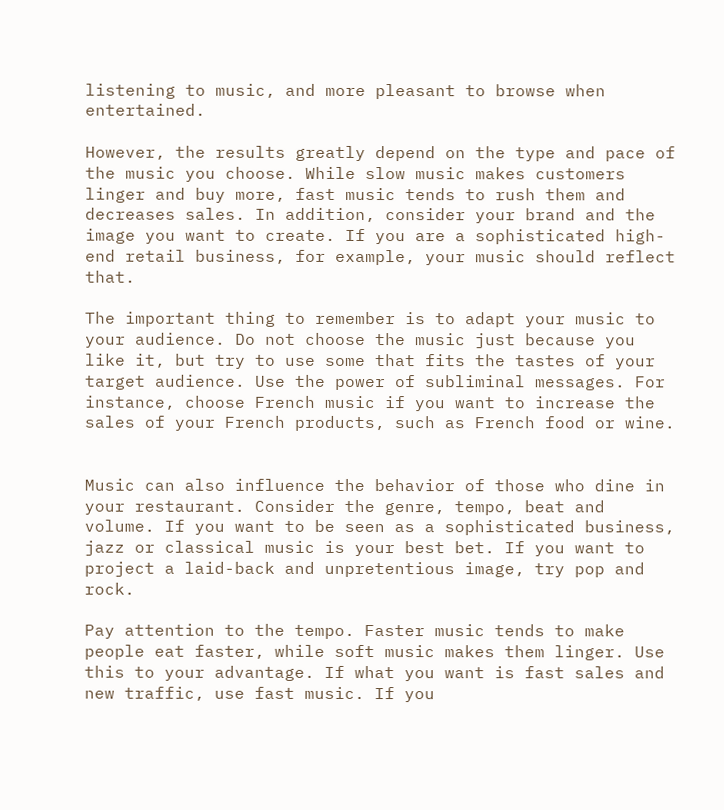listening to music, and more pleasant to browse when entertained.

However, the results greatly depend on the type and pace of the music you choose. While slow music makes customers linger and buy more, fast music tends to rush them and decreases sales. In addition, consider your brand and the image you want to create. If you are a sophisticated high-end retail business, for example, your music should reflect that.

The important thing to remember is to adapt your music to your audience. Do not choose the music just because you like it, but try to use some that fits the tastes of your target audience. Use the power of subliminal messages. For instance, choose French music if you want to increase the sales of your French products, such as French food or wine.


Music can also influence the behavior of those who dine in your restaurant. Consider the genre, tempo, beat and volume. If you want to be seen as a sophisticated business, jazz or classical music is your best bet. If you want to project a laid-back and unpretentious image, try pop and rock.

Pay attention to the tempo. Faster music tends to make people eat faster, while soft music makes them linger. Use this to your advantage. If what you want is fast sales and new traffic, use fast music. If you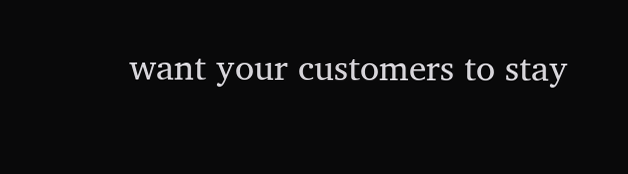want your customers to stay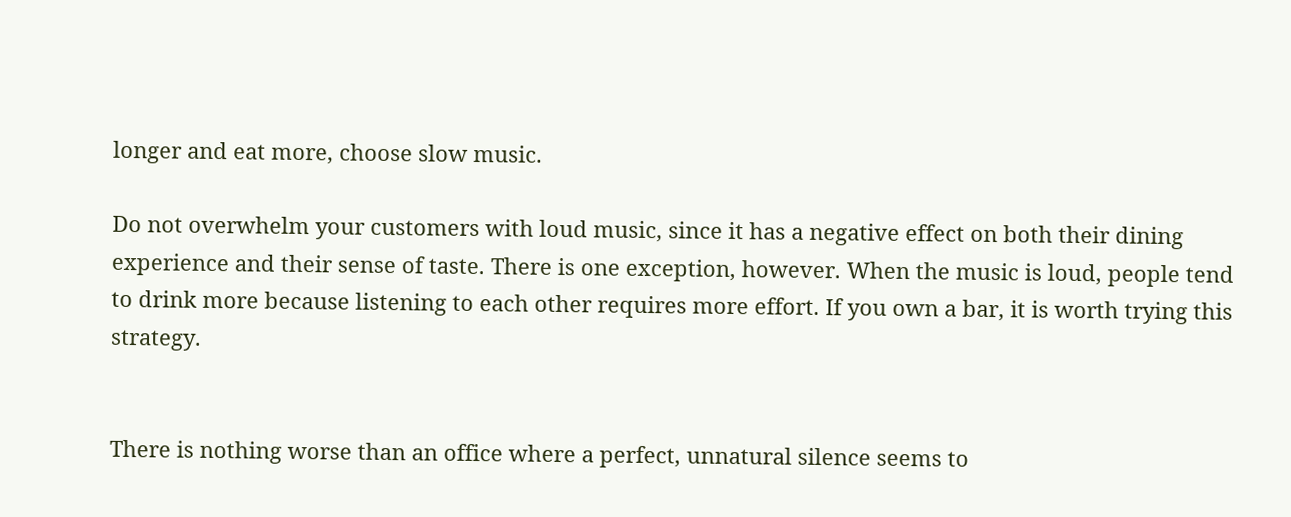longer and eat more, choose slow music.

Do not overwhelm your customers with loud music, since it has a negative effect on both their dining experience and their sense of taste. There is one exception, however. When the music is loud, people tend to drink more because listening to each other requires more effort. If you own a bar, it is worth trying this strategy.


There is nothing worse than an office where a perfect, unnatural silence seems to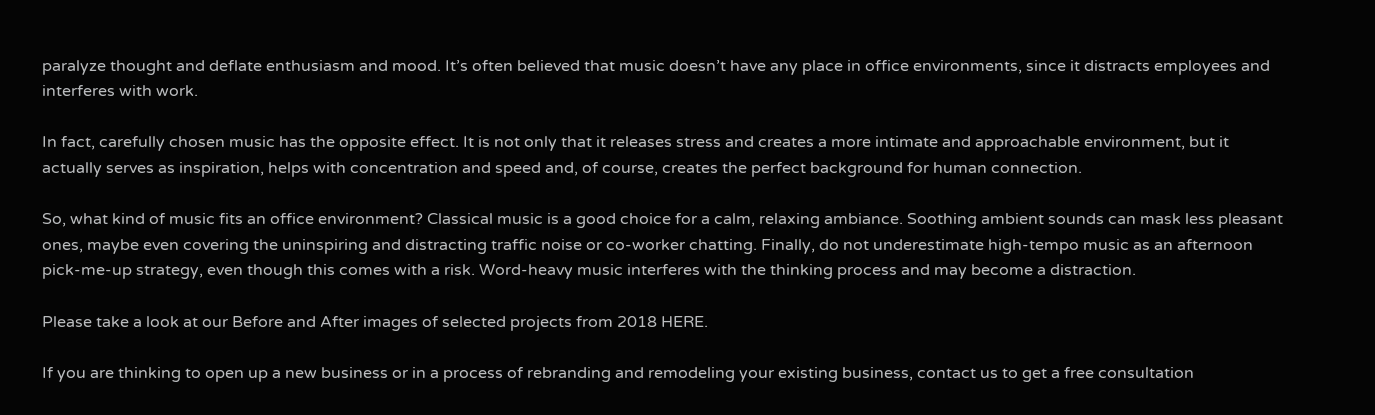paralyze thought and deflate enthusiasm and mood. It’s often believed that music doesn’t have any place in office environments, since it distracts employees and interferes with work.

In fact, carefully chosen music has the opposite effect. It is not only that it releases stress and creates a more intimate and approachable environment, but it actually serves as inspiration, helps with concentration and speed and, of course, creates the perfect background for human connection.

So, what kind of music fits an office environment? Classical music is a good choice for a calm, relaxing ambiance. Soothing ambient sounds can mask less pleasant ones, maybe even covering the uninspiring and distracting traffic noise or co-worker chatting. Finally, do not underestimate high-tempo music as an afternoon pick-me-up strategy, even though this comes with a risk. Word-heavy music interferes with the thinking process and may become a distraction.

Please take a look at our Before and After images of selected projects from 2018 HERE.

If you are thinking to open up a new business or in a process of rebranding and remodeling your existing business, contact us to get a free consultation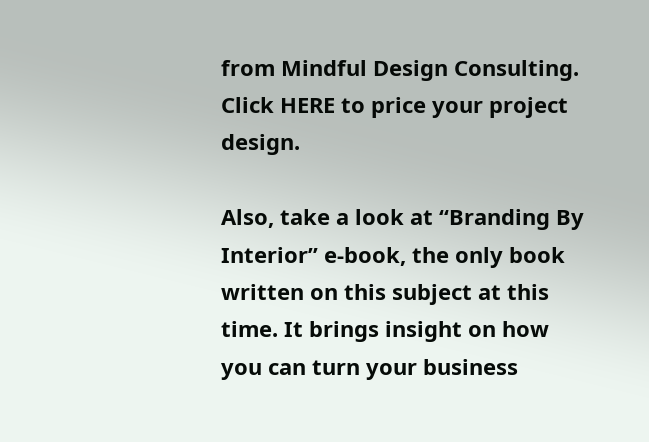from Mindful Design Consulting. Click HERE to price your project design.

Also, take a look at “Branding By Interior” e-book, the only book written on this subject at this time. It brings insight on how you can turn your business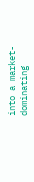into a market-dominating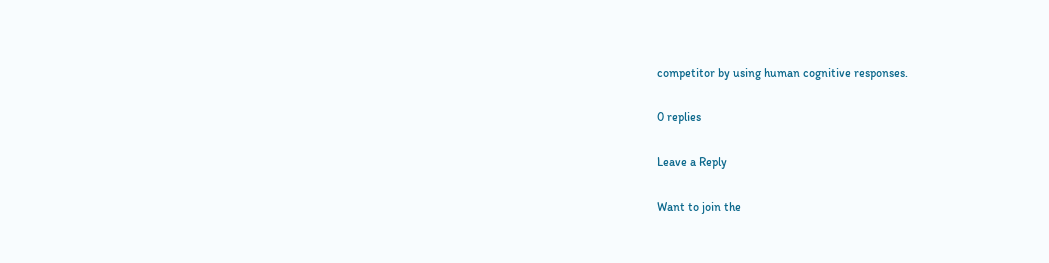competitor by using human cognitive responses.

0 replies

Leave a Reply

Want to join the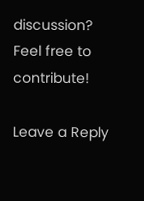discussion?
Feel free to contribute!

Leave a Reply